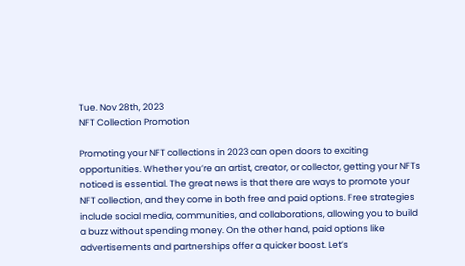Tue. Nov 28th, 2023
NFT Collection Promotion

Promoting your NFT collections in 2023 can open doors to exciting opportunities. Whether you’re an artist, creator, or collector, getting your NFTs noticed is essential. The great news is that there are ways to promote your NFT collection, and they come in both free and paid options. Free strategies include social media, communities, and collaborations, allowing you to build a buzz without spending money. On the other hand, paid options like advertisements and partnerships offer a quicker boost. Let’s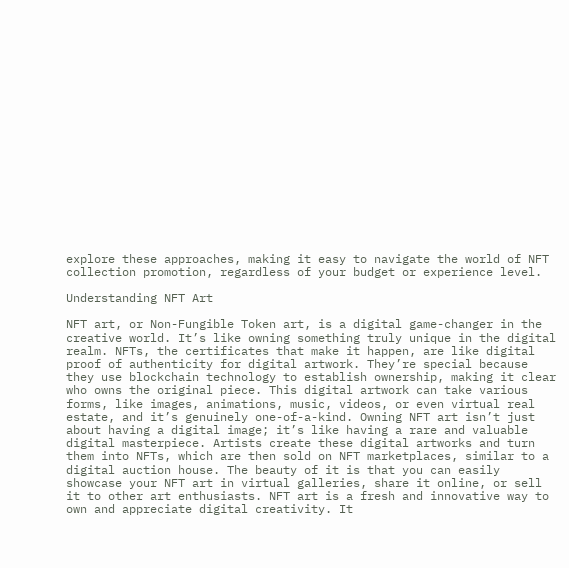explore these approaches, making it easy to navigate the world of NFT collection promotion, regardless of your budget or experience level.

Understanding NFT Art

NFT art, or Non-Fungible Token art, is a digital game-changer in the creative world. It’s like owning something truly unique in the digital realm. NFTs, the certificates that make it happen, are like digital proof of authenticity for digital artwork. They’re special because they use blockchain technology to establish ownership, making it clear who owns the original piece. This digital artwork can take various forms, like images, animations, music, videos, or even virtual real estate, and it’s genuinely one-of-a-kind. Owning NFT art isn’t just about having a digital image; it’s like having a rare and valuable digital masterpiece. Artists create these digital artworks and turn them into NFTs, which are then sold on NFT marketplaces, similar to a digital auction house. The beauty of it is that you can easily showcase your NFT art in virtual galleries, share it online, or sell it to other art enthusiasts. NFT art is a fresh and innovative way to own and appreciate digital creativity. It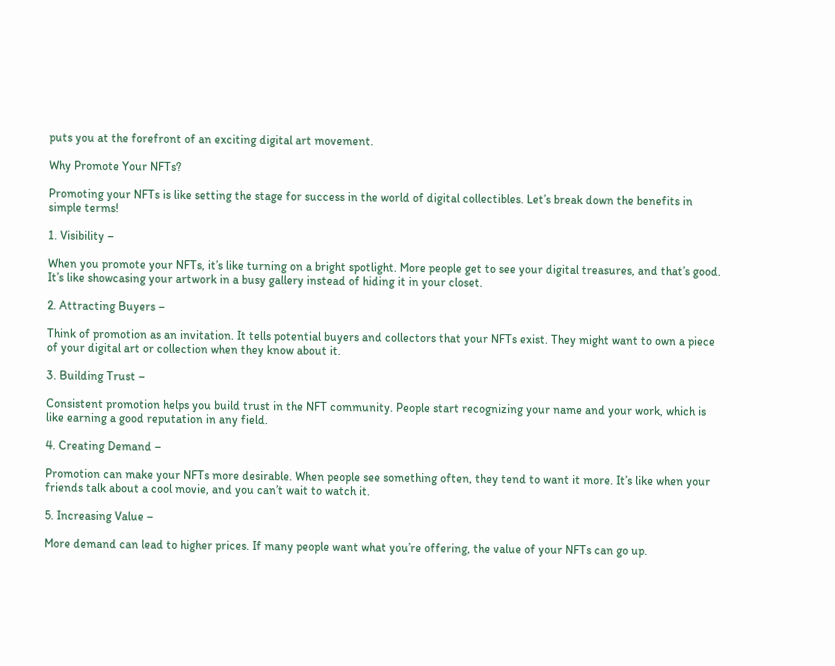puts you at the forefront of an exciting digital art movement.

Why Promote Your NFTs?

Promoting your NFTs is like setting the stage for success in the world of digital collectibles. Let’s break down the benefits in simple terms!

1. Visibility –

When you promote your NFTs, it’s like turning on a bright spotlight. More people get to see your digital treasures, and that’s good. It’s like showcasing your artwork in a busy gallery instead of hiding it in your closet.

2. Attracting Buyers –

Think of promotion as an invitation. It tells potential buyers and collectors that your NFTs exist. They might want to own a piece of your digital art or collection when they know about it.

3. Building Trust –

Consistent promotion helps you build trust in the NFT community. People start recognizing your name and your work, which is like earning a good reputation in any field.

4. Creating Demand –

Promotion can make your NFTs more desirable. When people see something often, they tend to want it more. It’s like when your friends talk about a cool movie, and you can’t wait to watch it.

5. Increasing Value –

More demand can lead to higher prices. If many people want what you’re offering, the value of your NFTs can go up.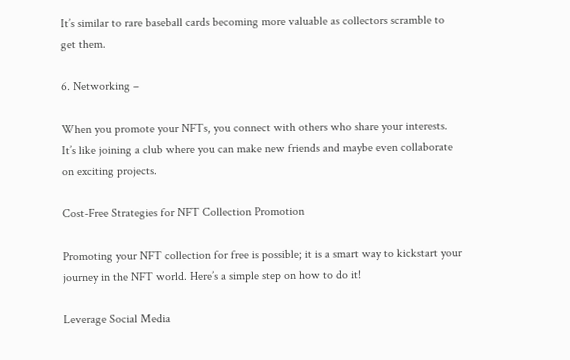It’s similar to rare baseball cards becoming more valuable as collectors scramble to get them.

6. Networking –

When you promote your NFTs, you connect with others who share your interests. It’s like joining a club where you can make new friends and maybe even collaborate on exciting projects.

Cost-Free Strategies for NFT Collection Promotion

Promoting your NFT collection for free is possible; it is a smart way to kickstart your journey in the NFT world. Here’s a simple step on how to do it!

Leverage Social Media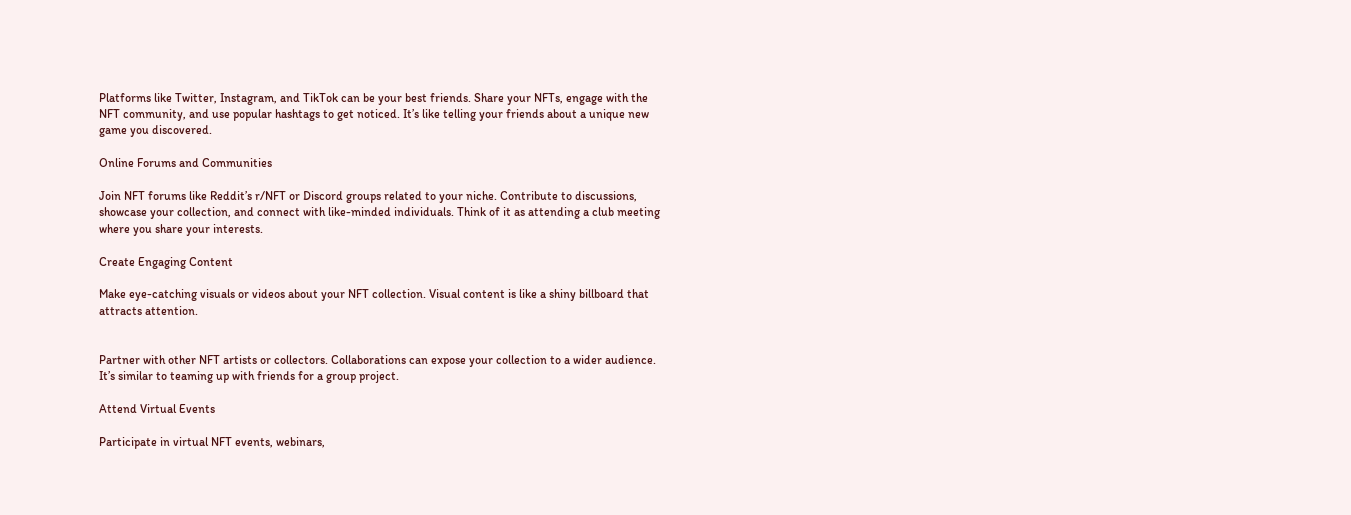Platforms like Twitter, Instagram, and TikTok can be your best friends. Share your NFTs, engage with the NFT community, and use popular hashtags to get noticed. It’s like telling your friends about a unique new game you discovered.

Online Forums and Communities

Join NFT forums like Reddit’s r/NFT or Discord groups related to your niche. Contribute to discussions, showcase your collection, and connect with like-minded individuals. Think of it as attending a club meeting where you share your interests.

Create Engaging Content

Make eye-catching visuals or videos about your NFT collection. Visual content is like a shiny billboard that attracts attention.


Partner with other NFT artists or collectors. Collaborations can expose your collection to a wider audience. It’s similar to teaming up with friends for a group project.

Attend Virtual Events

Participate in virtual NFT events, webinars,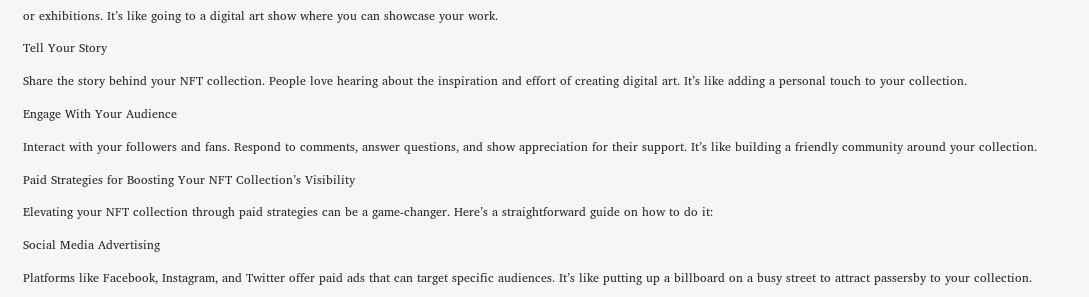or exhibitions. It’s like going to a digital art show where you can showcase your work.

Tell Your Story

Share the story behind your NFT collection. People love hearing about the inspiration and effort of creating digital art. It’s like adding a personal touch to your collection.

Engage With Your Audience

Interact with your followers and fans. Respond to comments, answer questions, and show appreciation for their support. It’s like building a friendly community around your collection.

Paid Strategies for Boosting Your NFT Collection’s Visibility

Elevating your NFT collection through paid strategies can be a game-changer. Here’s a straightforward guide on how to do it:

Social Media Advertising

Platforms like Facebook, Instagram, and Twitter offer paid ads that can target specific audiences. It’s like putting up a billboard on a busy street to attract passersby to your collection.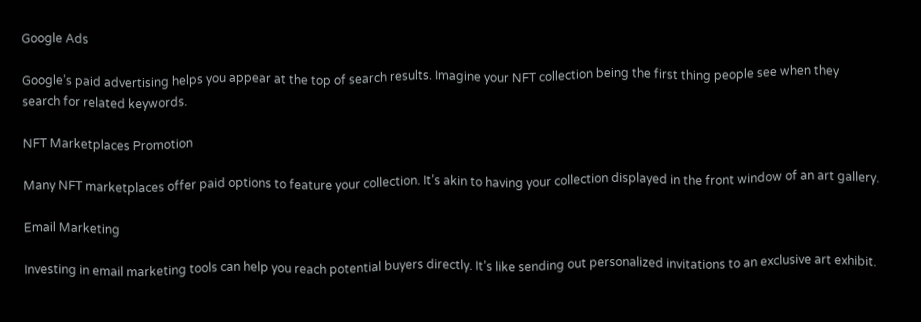Google Ads

Google’s paid advertising helps you appear at the top of search results. Imagine your NFT collection being the first thing people see when they search for related keywords.

NFT Marketplaces Promotion

Many NFT marketplaces offer paid options to feature your collection. It’s akin to having your collection displayed in the front window of an art gallery.

Email Marketing

Investing in email marketing tools can help you reach potential buyers directly. It’s like sending out personalized invitations to an exclusive art exhibit.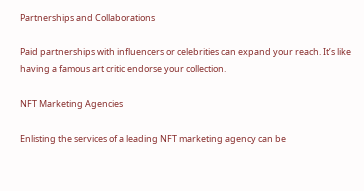Partnerships and Collaborations

Paid partnerships with influencers or celebrities can expand your reach. It’s like having a famous art critic endorse your collection.

NFT Marketing Agencies

Enlisting the services of a leading NFT marketing agency can be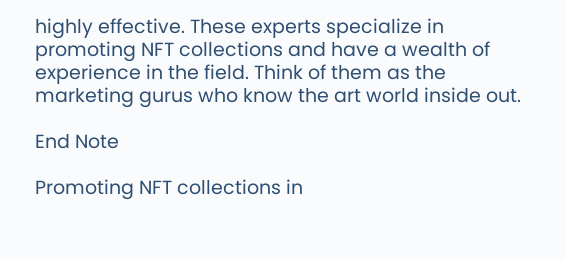highly effective. These experts specialize in promoting NFT collections and have a wealth of experience in the field. Think of them as the marketing gurus who know the art world inside out.

End Note

Promoting NFT collections in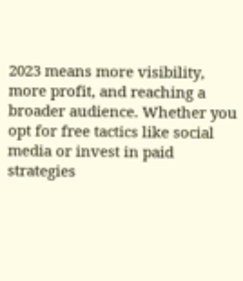2023 means more visibility, more profit, and reaching a broader audience. Whether you opt for free tactics like social media or invest in paid strategies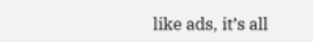like ads, it’s all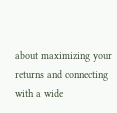about maximizing your returns and connecting with a wide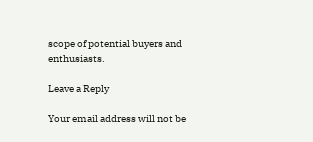scope of potential buyers and enthusiasts.

Leave a Reply

Your email address will not be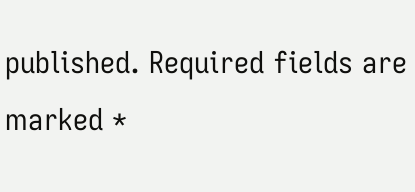published. Required fields are marked *